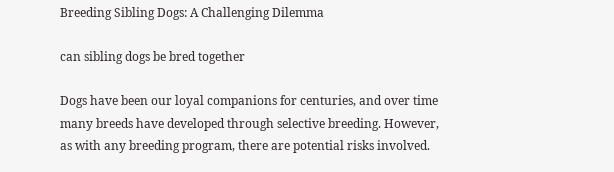Breeding Sibling Dogs: A Challenging Dilemma

can sibling dogs be bred together

Dogs have been our loyal companions for centuries, and over time many breeds have developed through selective breeding. However, as with any breeding program, there are potential risks involved.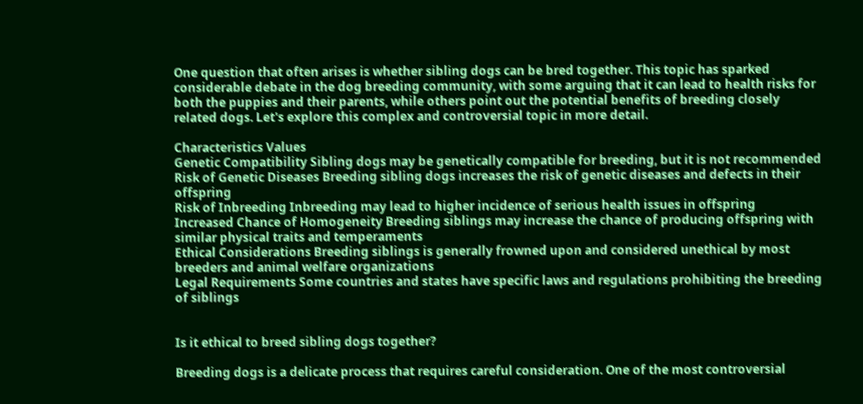One question that often arises is whether sibling dogs can be bred together. This topic has sparked considerable debate in the dog breeding community, with some arguing that it can lead to health risks for both the puppies and their parents, while others point out the potential benefits of breeding closely related dogs. Let's explore this complex and controversial topic in more detail.

Characteristics Values
Genetic Compatibility Sibling dogs may be genetically compatible for breeding, but it is not recommended
Risk of Genetic Diseases Breeding sibling dogs increases the risk of genetic diseases and defects in their offspring
Risk of Inbreeding Inbreeding may lead to higher incidence of serious health issues in offspring
Increased Chance of Homogeneity Breeding siblings may increase the chance of producing offspring with similar physical traits and temperaments
Ethical Considerations Breeding siblings is generally frowned upon and considered unethical by most breeders and animal welfare organizations
Legal Requirements Some countries and states have specific laws and regulations prohibiting the breeding of siblings


Is it ethical to breed sibling dogs together?

Breeding dogs is a delicate process that requires careful consideration. One of the most controversial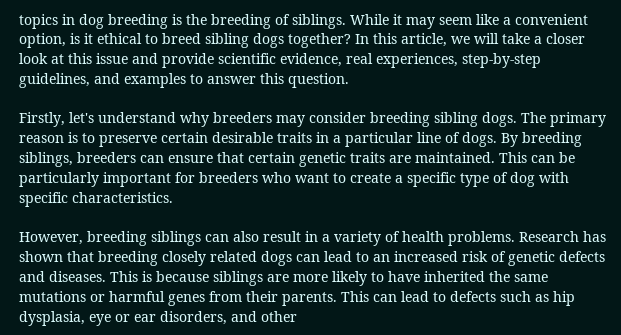topics in dog breeding is the breeding of siblings. While it may seem like a convenient option, is it ethical to breed sibling dogs together? In this article, we will take a closer look at this issue and provide scientific evidence, real experiences, step-by-step guidelines, and examples to answer this question.

Firstly, let's understand why breeders may consider breeding sibling dogs. The primary reason is to preserve certain desirable traits in a particular line of dogs. By breeding siblings, breeders can ensure that certain genetic traits are maintained. This can be particularly important for breeders who want to create a specific type of dog with specific characteristics.

However, breeding siblings can also result in a variety of health problems. Research has shown that breeding closely related dogs can lead to an increased risk of genetic defects and diseases. This is because siblings are more likely to have inherited the same mutations or harmful genes from their parents. This can lead to defects such as hip dysplasia, eye or ear disorders, and other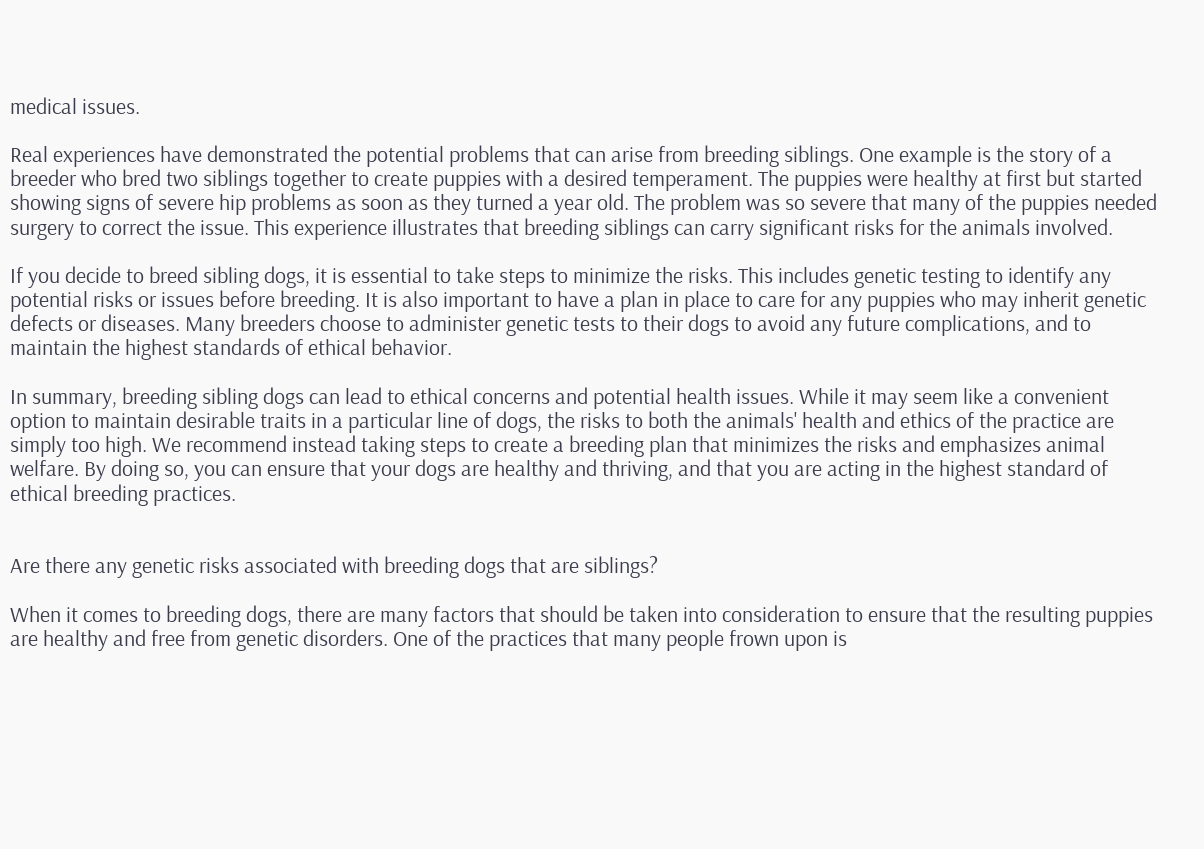medical issues.

Real experiences have demonstrated the potential problems that can arise from breeding siblings. One example is the story of a breeder who bred two siblings together to create puppies with a desired temperament. The puppies were healthy at first but started showing signs of severe hip problems as soon as they turned a year old. The problem was so severe that many of the puppies needed surgery to correct the issue. This experience illustrates that breeding siblings can carry significant risks for the animals involved.

If you decide to breed sibling dogs, it is essential to take steps to minimize the risks. This includes genetic testing to identify any potential risks or issues before breeding. It is also important to have a plan in place to care for any puppies who may inherit genetic defects or diseases. Many breeders choose to administer genetic tests to their dogs to avoid any future complications, and to maintain the highest standards of ethical behavior.

In summary, breeding sibling dogs can lead to ethical concerns and potential health issues. While it may seem like a convenient option to maintain desirable traits in a particular line of dogs, the risks to both the animals' health and ethics of the practice are simply too high. We recommend instead taking steps to create a breeding plan that minimizes the risks and emphasizes animal welfare. By doing so, you can ensure that your dogs are healthy and thriving, and that you are acting in the highest standard of ethical breeding practices.


Are there any genetic risks associated with breeding dogs that are siblings?

When it comes to breeding dogs, there are many factors that should be taken into consideration to ensure that the resulting puppies are healthy and free from genetic disorders. One of the practices that many people frown upon is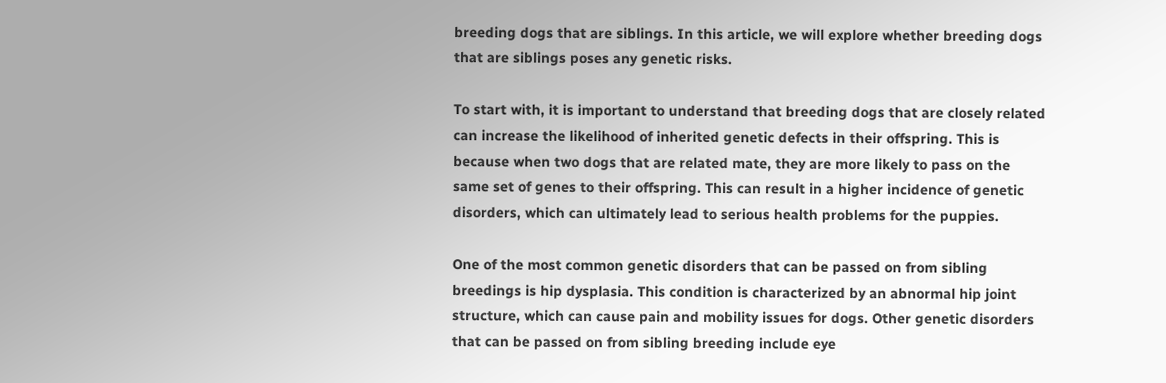breeding dogs that are siblings. In this article, we will explore whether breeding dogs that are siblings poses any genetic risks.

To start with, it is important to understand that breeding dogs that are closely related can increase the likelihood of inherited genetic defects in their offspring. This is because when two dogs that are related mate, they are more likely to pass on the same set of genes to their offspring. This can result in a higher incidence of genetic disorders, which can ultimately lead to serious health problems for the puppies.

One of the most common genetic disorders that can be passed on from sibling breedings is hip dysplasia. This condition is characterized by an abnormal hip joint structure, which can cause pain and mobility issues for dogs. Other genetic disorders that can be passed on from sibling breeding include eye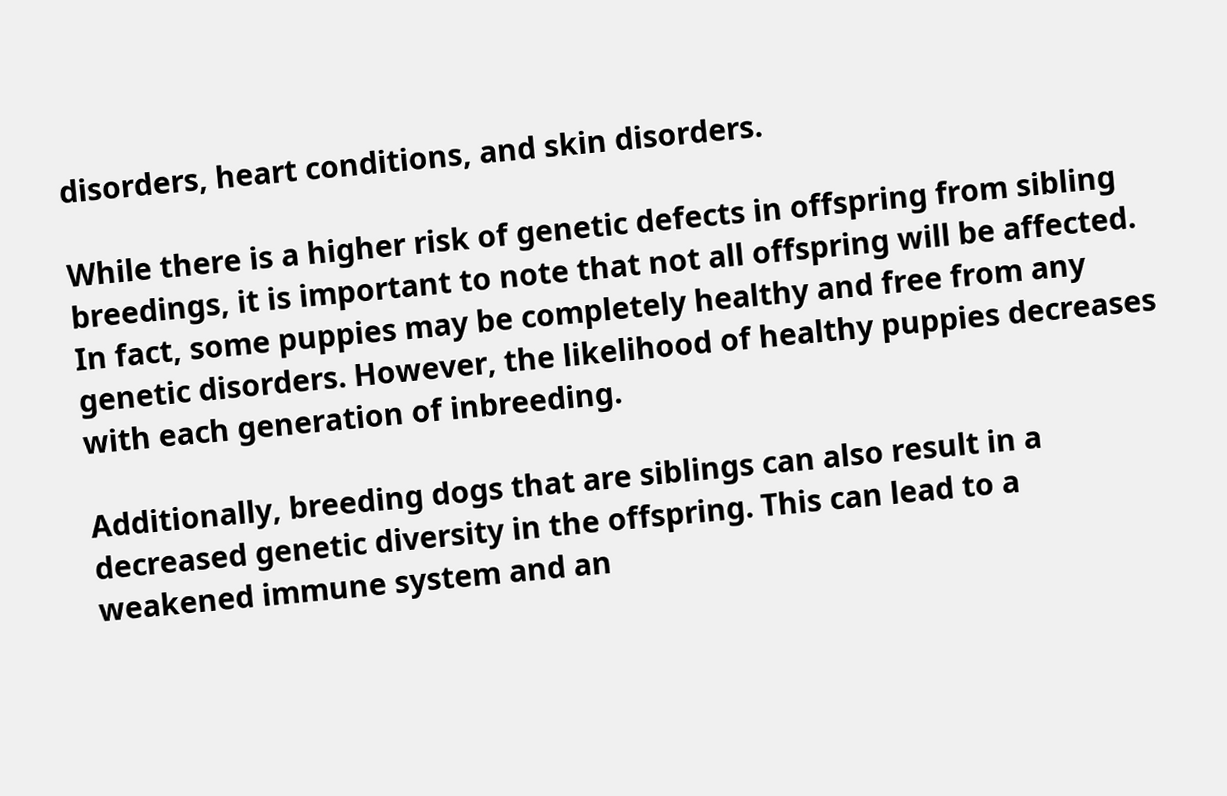disorders, heart conditions, and skin disorders.

While there is a higher risk of genetic defects in offspring from sibling breedings, it is important to note that not all offspring will be affected. In fact, some puppies may be completely healthy and free from any genetic disorders. However, the likelihood of healthy puppies decreases with each generation of inbreeding.

Additionally, breeding dogs that are siblings can also result in a decreased genetic diversity in the offspring. This can lead to a weakened immune system and an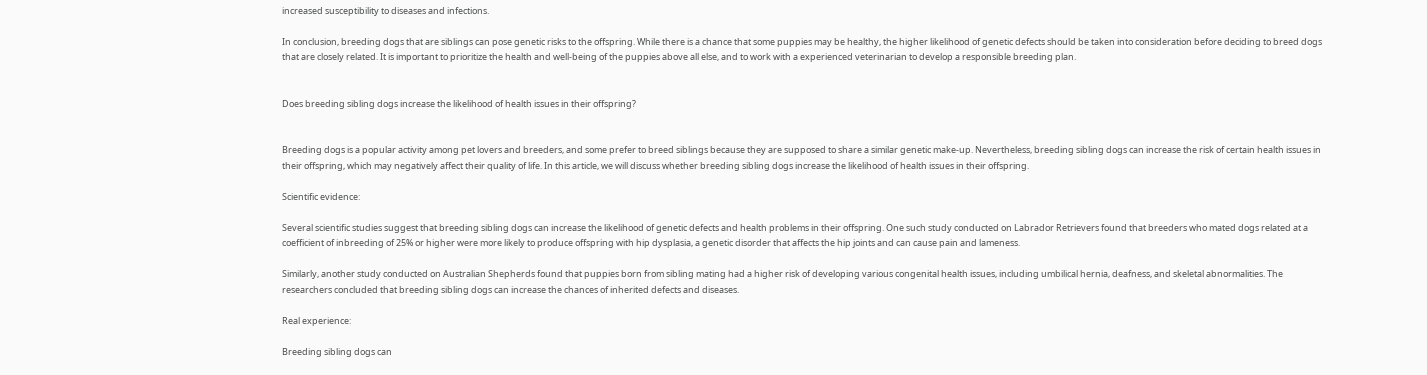increased susceptibility to diseases and infections.

In conclusion, breeding dogs that are siblings can pose genetic risks to the offspring. While there is a chance that some puppies may be healthy, the higher likelihood of genetic defects should be taken into consideration before deciding to breed dogs that are closely related. It is important to prioritize the health and well-being of the puppies above all else, and to work with a experienced veterinarian to develop a responsible breeding plan.


Does breeding sibling dogs increase the likelihood of health issues in their offspring?


Breeding dogs is a popular activity among pet lovers and breeders, and some prefer to breed siblings because they are supposed to share a similar genetic make-up. Nevertheless, breeding sibling dogs can increase the risk of certain health issues in their offspring, which may negatively affect their quality of life. In this article, we will discuss whether breeding sibling dogs increase the likelihood of health issues in their offspring.

Scientific evidence:

Several scientific studies suggest that breeding sibling dogs can increase the likelihood of genetic defects and health problems in their offspring. One such study conducted on Labrador Retrievers found that breeders who mated dogs related at a coefficient of inbreeding of 25% or higher were more likely to produce offspring with hip dysplasia, a genetic disorder that affects the hip joints and can cause pain and lameness.

Similarly, another study conducted on Australian Shepherds found that puppies born from sibling mating had a higher risk of developing various congenital health issues, including umbilical hernia, deafness, and skeletal abnormalities. The researchers concluded that breeding sibling dogs can increase the chances of inherited defects and diseases.

Real experience:

Breeding sibling dogs can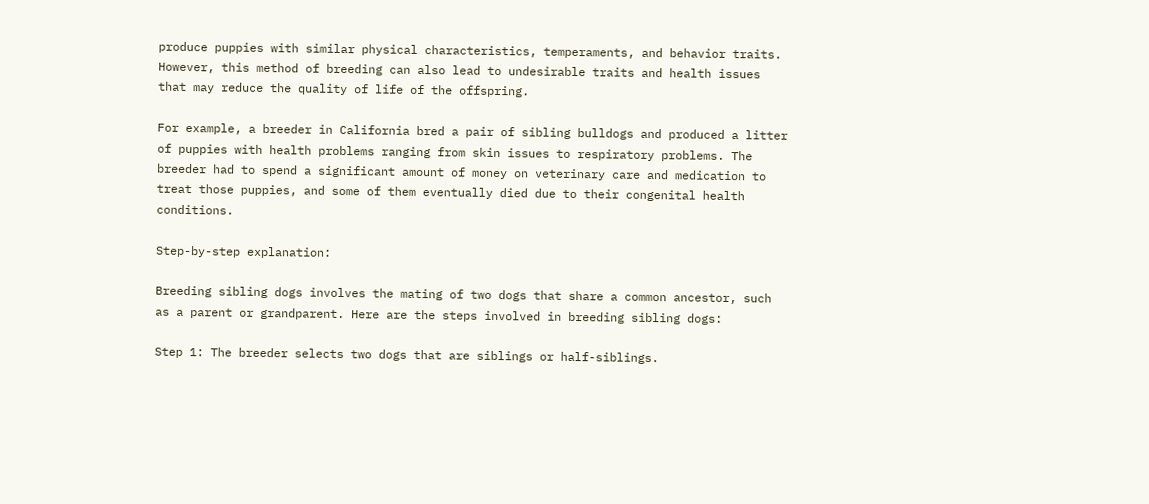produce puppies with similar physical characteristics, temperaments, and behavior traits. However, this method of breeding can also lead to undesirable traits and health issues that may reduce the quality of life of the offspring.

For example, a breeder in California bred a pair of sibling bulldogs and produced a litter of puppies with health problems ranging from skin issues to respiratory problems. The breeder had to spend a significant amount of money on veterinary care and medication to treat those puppies, and some of them eventually died due to their congenital health conditions.

Step-by-step explanation:

Breeding sibling dogs involves the mating of two dogs that share a common ancestor, such as a parent or grandparent. Here are the steps involved in breeding sibling dogs:

Step 1: The breeder selects two dogs that are siblings or half-siblings.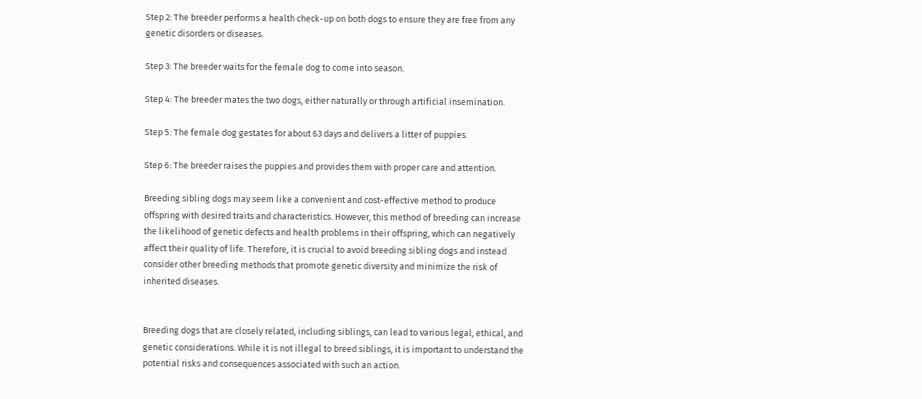Step 2: The breeder performs a health check-up on both dogs to ensure they are free from any genetic disorders or diseases.

Step 3: The breeder waits for the female dog to come into season.

Step 4: The breeder mates the two dogs, either naturally or through artificial insemination.

Step 5: The female dog gestates for about 63 days and delivers a litter of puppies.

Step 6: The breeder raises the puppies and provides them with proper care and attention.

Breeding sibling dogs may seem like a convenient and cost-effective method to produce offspring with desired traits and characteristics. However, this method of breeding can increase the likelihood of genetic defects and health problems in their offspring, which can negatively affect their quality of life. Therefore, it is crucial to avoid breeding sibling dogs and instead consider other breeding methods that promote genetic diversity and minimize the risk of inherited diseases.


Breeding dogs that are closely related, including siblings, can lead to various legal, ethical, and genetic considerations. While it is not illegal to breed siblings, it is important to understand the potential risks and consequences associated with such an action.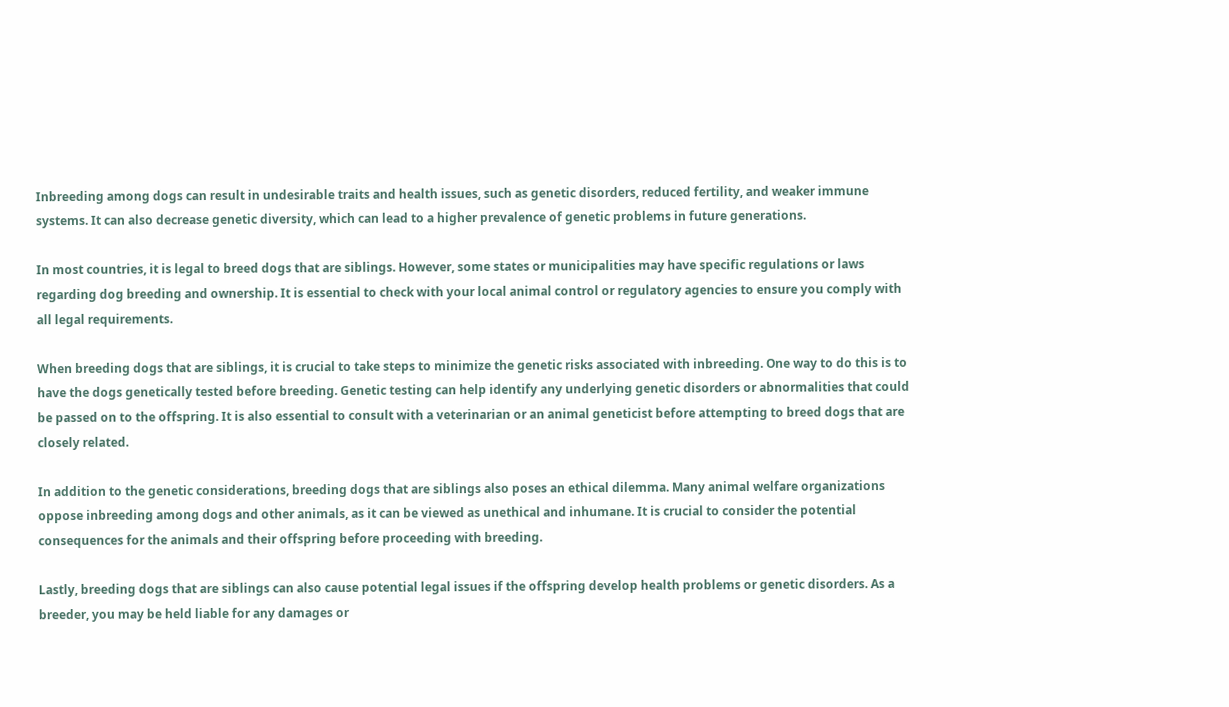Inbreeding among dogs can result in undesirable traits and health issues, such as genetic disorders, reduced fertility, and weaker immune systems. It can also decrease genetic diversity, which can lead to a higher prevalence of genetic problems in future generations.

In most countries, it is legal to breed dogs that are siblings. However, some states or municipalities may have specific regulations or laws regarding dog breeding and ownership. It is essential to check with your local animal control or regulatory agencies to ensure you comply with all legal requirements.

When breeding dogs that are siblings, it is crucial to take steps to minimize the genetic risks associated with inbreeding. One way to do this is to have the dogs genetically tested before breeding. Genetic testing can help identify any underlying genetic disorders or abnormalities that could be passed on to the offspring. It is also essential to consult with a veterinarian or an animal geneticist before attempting to breed dogs that are closely related.

In addition to the genetic considerations, breeding dogs that are siblings also poses an ethical dilemma. Many animal welfare organizations oppose inbreeding among dogs and other animals, as it can be viewed as unethical and inhumane. It is crucial to consider the potential consequences for the animals and their offspring before proceeding with breeding.

Lastly, breeding dogs that are siblings can also cause potential legal issues if the offspring develop health problems or genetic disorders. As a breeder, you may be held liable for any damages or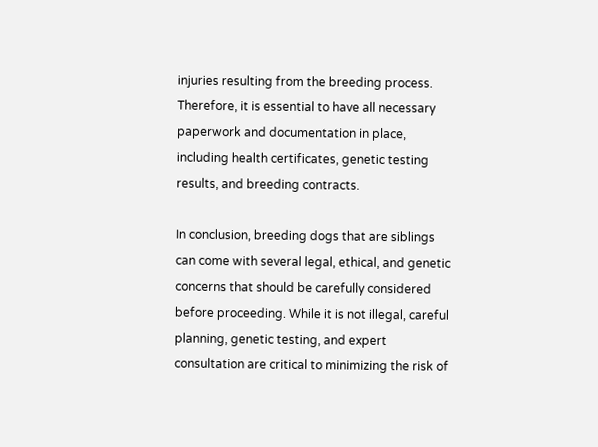injuries resulting from the breeding process. Therefore, it is essential to have all necessary paperwork and documentation in place, including health certificates, genetic testing results, and breeding contracts.

In conclusion, breeding dogs that are siblings can come with several legal, ethical, and genetic concerns that should be carefully considered before proceeding. While it is not illegal, careful planning, genetic testing, and expert consultation are critical to minimizing the risk of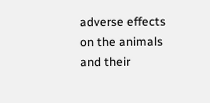adverse effects on the animals and their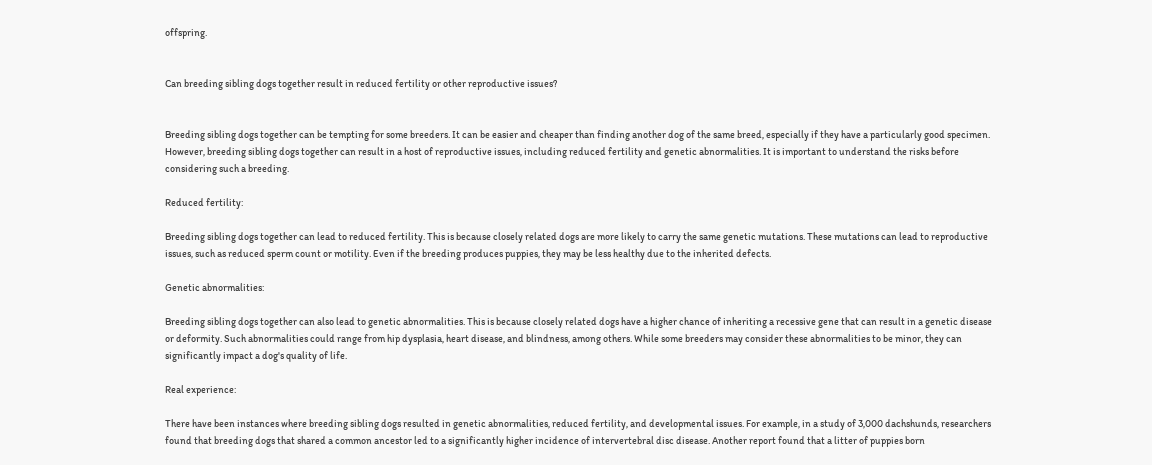offspring.


Can breeding sibling dogs together result in reduced fertility or other reproductive issues?


Breeding sibling dogs together can be tempting for some breeders. It can be easier and cheaper than finding another dog of the same breed, especially if they have a particularly good specimen. However, breeding sibling dogs together can result in a host of reproductive issues, including reduced fertility and genetic abnormalities. It is important to understand the risks before considering such a breeding.

Reduced fertility:

Breeding sibling dogs together can lead to reduced fertility. This is because closely related dogs are more likely to carry the same genetic mutations. These mutations can lead to reproductive issues, such as reduced sperm count or motility. Even if the breeding produces puppies, they may be less healthy due to the inherited defects.

Genetic abnormalities:

Breeding sibling dogs together can also lead to genetic abnormalities. This is because closely related dogs have a higher chance of inheriting a recessive gene that can result in a genetic disease or deformity. Such abnormalities could range from hip dysplasia, heart disease, and blindness, among others. While some breeders may consider these abnormalities to be minor, they can significantly impact a dog's quality of life.

Real experience:

There have been instances where breeding sibling dogs resulted in genetic abnormalities, reduced fertility, and developmental issues. For example, in a study of 3,000 dachshunds, researchers found that breeding dogs that shared a common ancestor led to a significantly higher incidence of intervertebral disc disease. Another report found that a litter of puppies born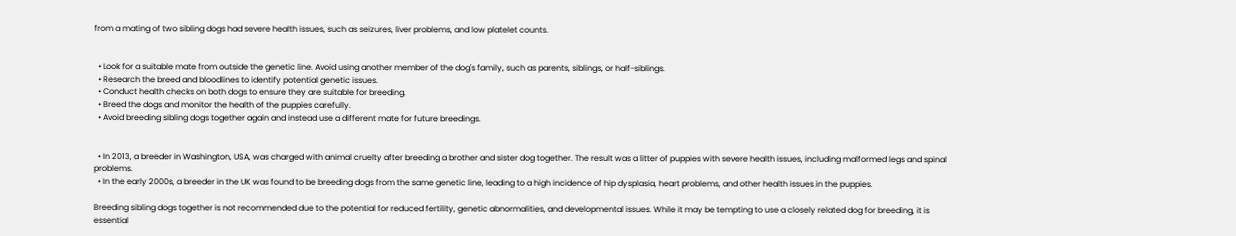from a mating of two sibling dogs had severe health issues, such as seizures, liver problems, and low platelet counts.


  • Look for a suitable mate from outside the genetic line. Avoid using another member of the dog's family, such as parents, siblings, or half-siblings.
  • Research the breed and bloodlines to identify potential genetic issues.
  • Conduct health checks on both dogs to ensure they are suitable for breeding.
  • Breed the dogs and monitor the health of the puppies carefully.
  • Avoid breeding sibling dogs together again and instead use a different mate for future breedings.


  • In 2013, a breeder in Washington, USA, was charged with animal cruelty after breeding a brother and sister dog together. The result was a litter of puppies with severe health issues, including malformed legs and spinal problems.
  • In the early 2000s, a breeder in the UK was found to be breeding dogs from the same genetic line, leading to a high incidence of hip dysplasia, heart problems, and other health issues in the puppies.

Breeding sibling dogs together is not recommended due to the potential for reduced fertility, genetic abnormalities, and developmental issues. While it may be tempting to use a closely related dog for breeding, it is essential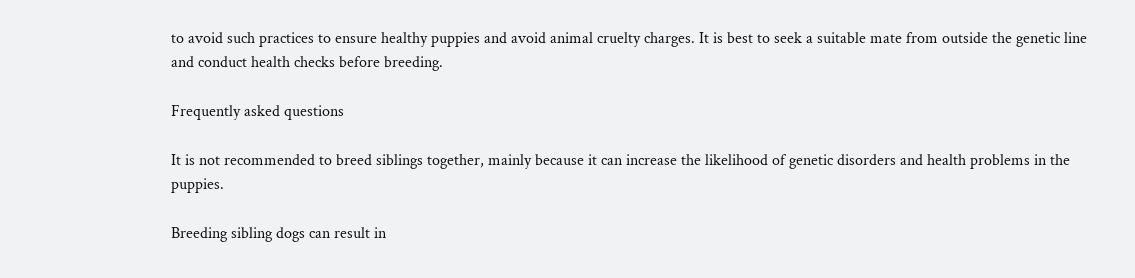to avoid such practices to ensure healthy puppies and avoid animal cruelty charges. It is best to seek a suitable mate from outside the genetic line and conduct health checks before breeding.

Frequently asked questions

It is not recommended to breed siblings together, mainly because it can increase the likelihood of genetic disorders and health problems in the puppies.

Breeding sibling dogs can result in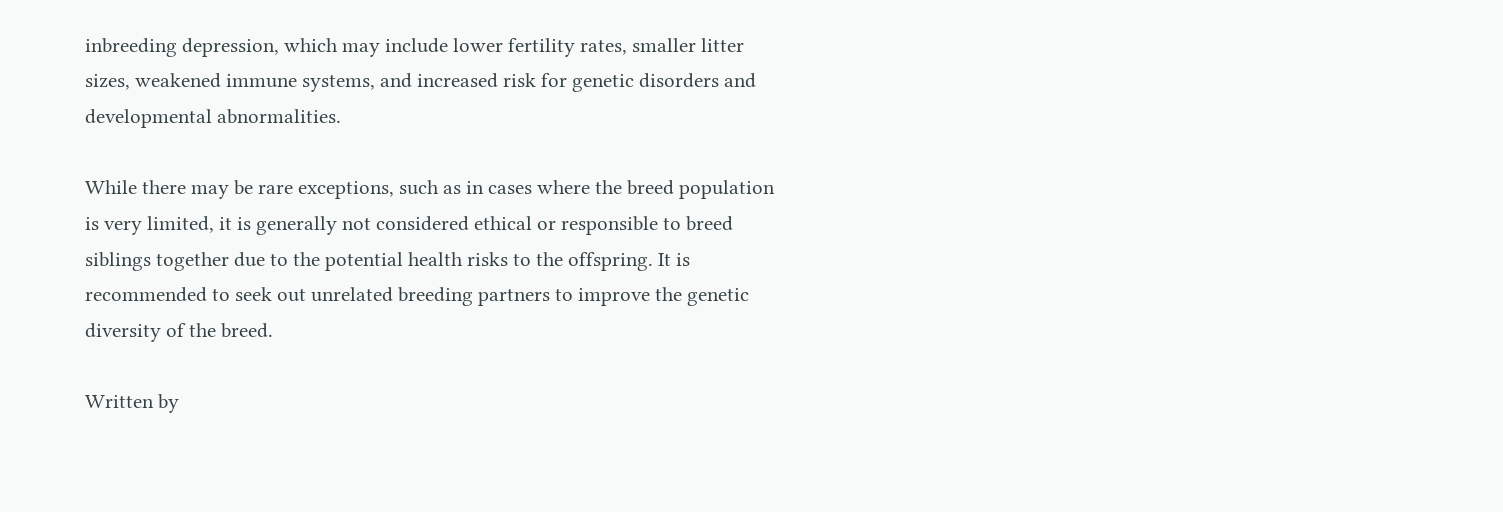inbreeding depression, which may include lower fertility rates, smaller litter sizes, weakened immune systems, and increased risk for genetic disorders and developmental abnormalities.

While there may be rare exceptions, such as in cases where the breed population is very limited, it is generally not considered ethical or responsible to breed siblings together due to the potential health risks to the offspring. It is recommended to seek out unrelated breeding partners to improve the genetic diversity of the breed.

Written by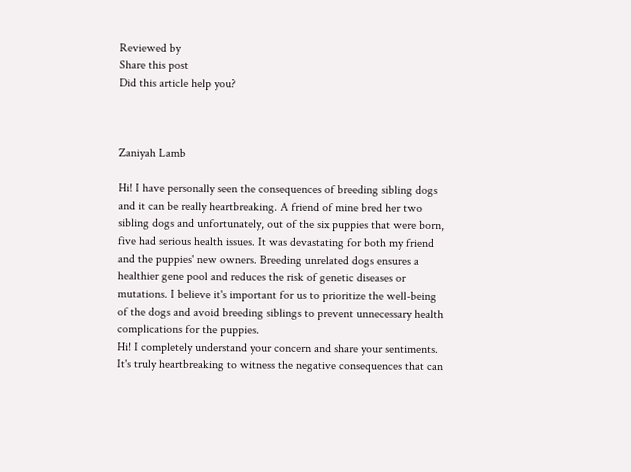Reviewed by
Share this post
Did this article help you?



Zaniyah Lamb

Hi! I have personally seen the consequences of breeding sibling dogs and it can be really heartbreaking. A friend of mine bred her two sibling dogs and unfortunately, out of the six puppies that were born, five had serious health issues. It was devastating for both my friend and the puppies' new owners. Breeding unrelated dogs ensures a healthier gene pool and reduces the risk of genetic diseases or mutations. I believe it's important for us to prioritize the well-being of the dogs and avoid breeding siblings to prevent unnecessary health complications for the puppies.
Hi! I completely understand your concern and share your sentiments. It's truly heartbreaking to witness the negative consequences that can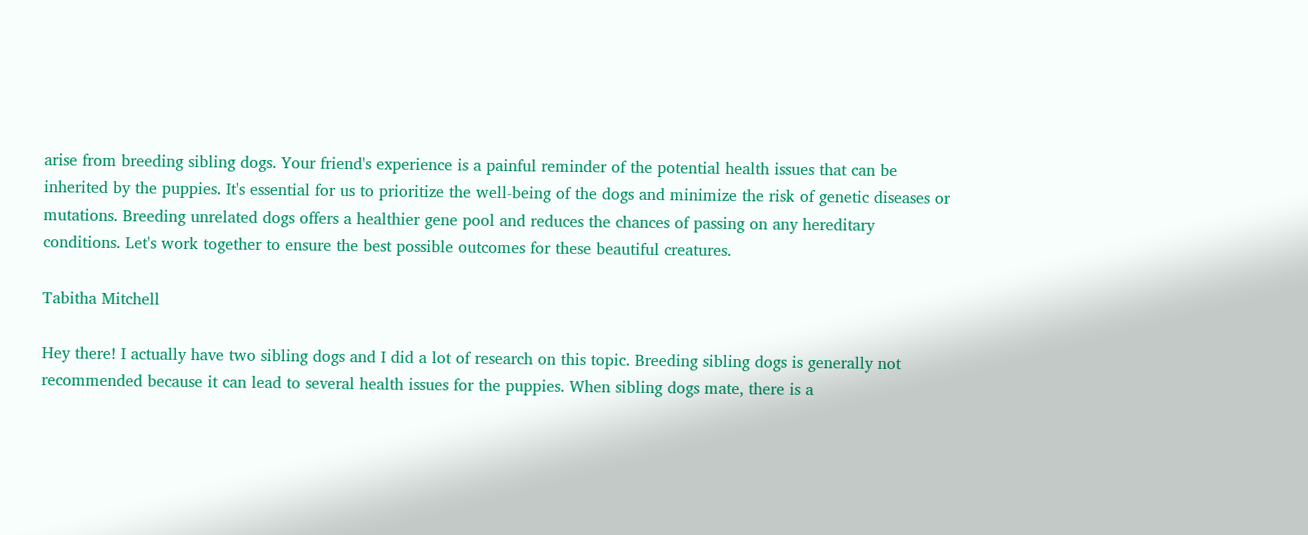arise from breeding sibling dogs. Your friend's experience is a painful reminder of the potential health issues that can be inherited by the puppies. It's essential for us to prioritize the well-being of the dogs and minimize the risk of genetic diseases or mutations. Breeding unrelated dogs offers a healthier gene pool and reduces the chances of passing on any hereditary conditions. Let's work together to ensure the best possible outcomes for these beautiful creatures.

Tabitha Mitchell

Hey there! I actually have two sibling dogs and I did a lot of research on this topic. Breeding sibling dogs is generally not recommended because it can lead to several health issues for the puppies. When sibling dogs mate, there is a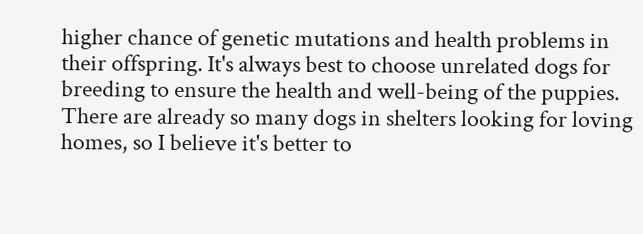higher chance of genetic mutations and health problems in their offspring. It's always best to choose unrelated dogs for breeding to ensure the health and well-being of the puppies. There are already so many dogs in shelters looking for loving homes, so I believe it's better to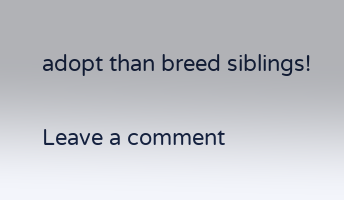adopt than breed siblings!

Leave a comment